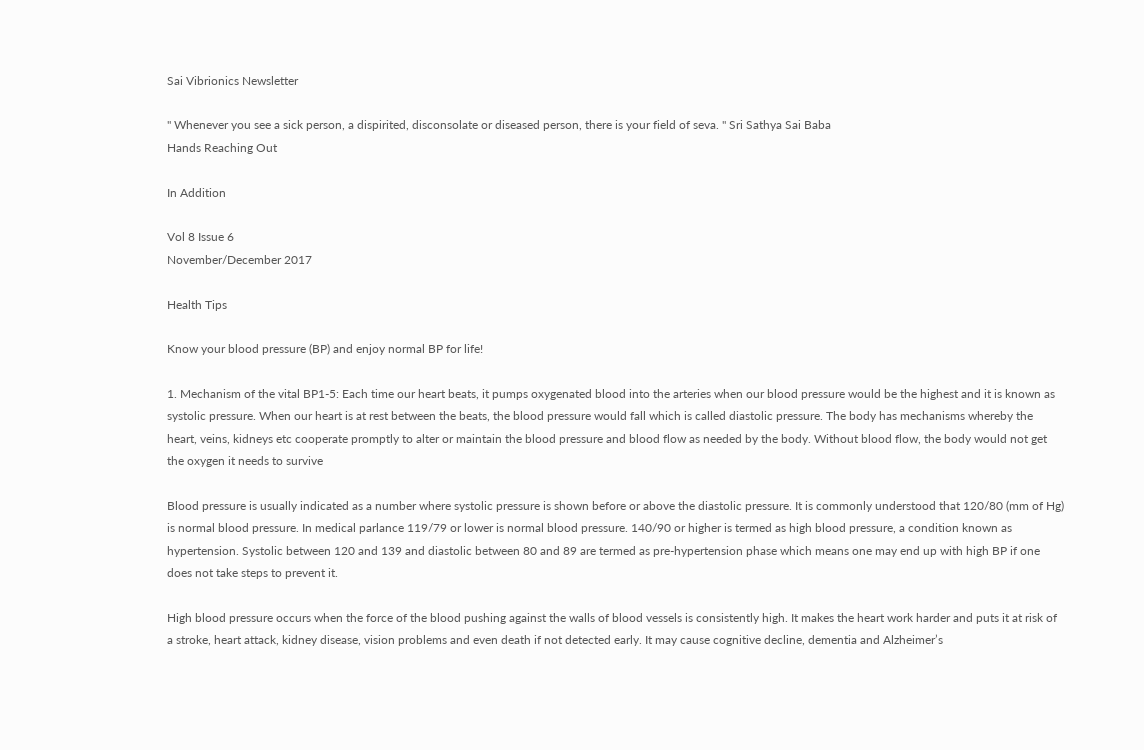Sai Vibrionics Newsletter

" Whenever you see a sick person, a dispirited, disconsolate or diseased person, there is your field of seva. " Sri Sathya Sai Baba
Hands Reaching Out

In Addition

Vol 8 Issue 6
November/December 2017

Health Tips

Know your blood pressure (BP) and enjoy normal BP for life!

1. Mechanism of the vital BP1-5: Each time our heart beats, it pumps oxygenated blood into the arteries when our blood pressure would be the highest and it is known as systolic pressure. When our heart is at rest between the beats, the blood pressure would fall which is called diastolic pressure. The body has mechanisms whereby the heart, veins, kidneys etc cooperate promptly to alter or maintain the blood pressure and blood flow as needed by the body. Without blood flow, the body would not get the oxygen it needs to survive

Blood pressure is usually indicated as a number where systolic pressure is shown before or above the diastolic pressure. It is commonly understood that 120/80 (mm of Hg) is normal blood pressure. In medical parlance 119/79 or lower is normal blood pressure. 140/90 or higher is termed as high blood pressure, a condition known as hypertension. Systolic between 120 and 139 and diastolic between 80 and 89 are termed as pre-hypertension phase which means one may end up with high BP if one does not take steps to prevent it.

High blood pressure occurs when the force of the blood pushing against the walls of blood vessels is consistently high. It makes the heart work harder and puts it at risk of a stroke, heart attack, kidney disease, vision problems and even death if not detected early. It may cause cognitive decline, dementia and Alzheimer’s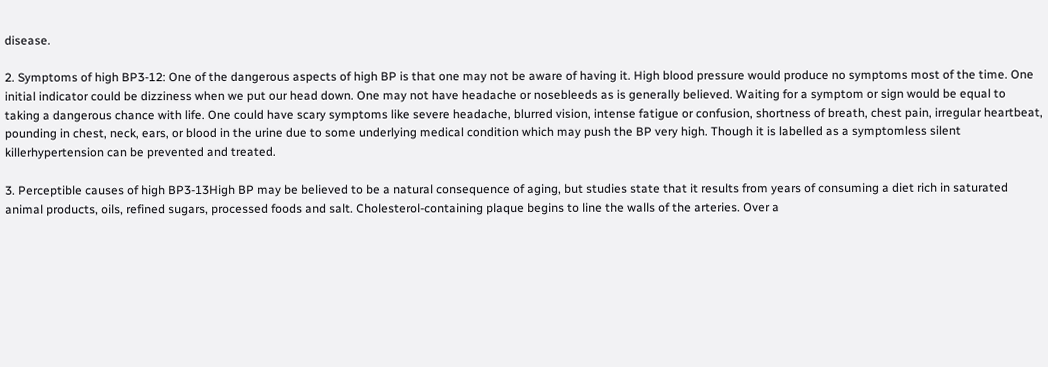disease.

2. Symptoms of high BP3-12: One of the dangerous aspects of high BP is that one may not be aware of having it. High blood pressure would produce no symptoms most of the time. One initial indicator could be dizziness when we put our head down. One may not have headache or nosebleeds as is generally believed. Waiting for a symptom or sign would be equal to taking a dangerous chance with life. One could have scary symptoms like severe headache, blurred vision, intense fatigue or confusion, shortness of breath, chest pain, irregular heartbeat, pounding in chest, neck, ears, or blood in the urine due to some underlying medical condition which may push the BP very high. Though it is labelled as a symptomless silent killerhypertension can be prevented and treated.

3. Perceptible causes of high BP3-13High BP may be believed to be a natural consequence of aging, but studies state that it results from years of consuming a diet rich in saturated animal products, oils, refined sugars, processed foods and salt. Cholesterol-containing plaque begins to line the walls of the arteries. Over a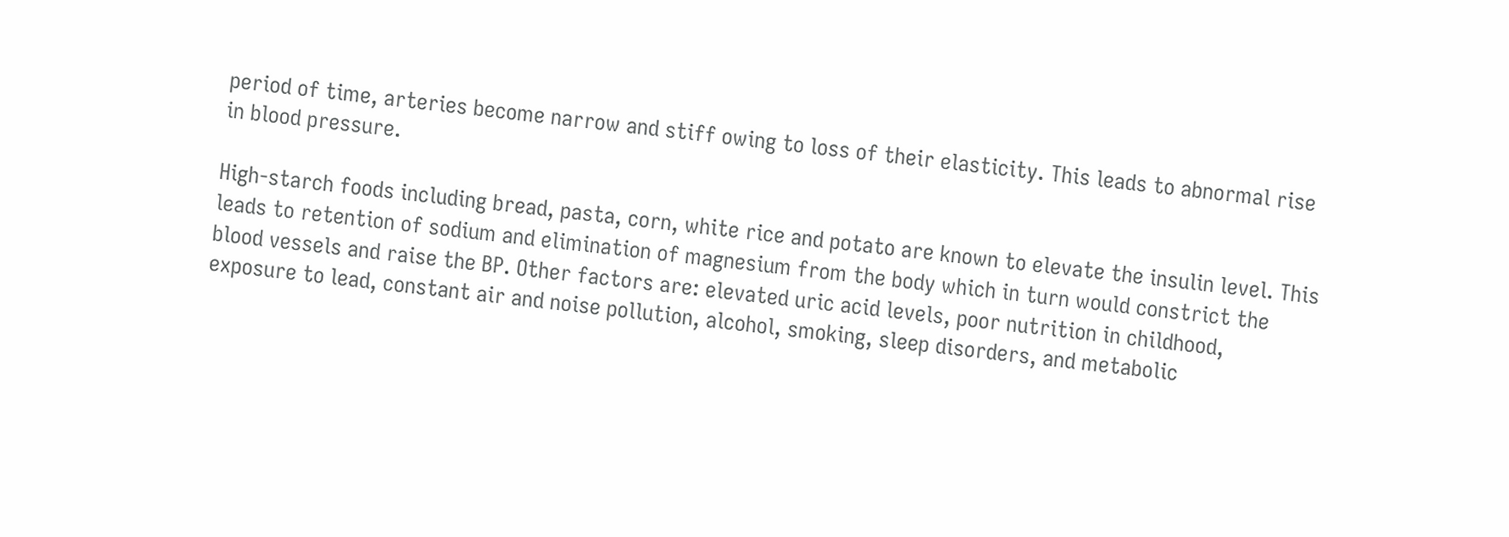period of time, arteries become narrow and stiff owing to loss of their elasticity. This leads to abnormal rise in blood pressure.

High-starch foods including bread, pasta, corn, white rice and potato are known to elevate the insulin level. This leads to retention of sodium and elimination of magnesium from the body which in turn would constrict the blood vessels and raise the BP. Other factors are: elevated uric acid levels, poor nutrition in childhood, exposure to lead, constant air and noise pollution, alcohol, smoking, sleep disorders, and metabolic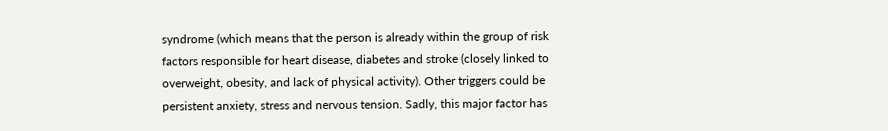syndrome (which means that the person is already within the group of risk factors responsible for heart disease, diabetes and stroke (closely linked to overweight, obesity, and lack of physical activity). Other triggers could be persistent anxiety, stress and nervous tension. Sadly, this major factor has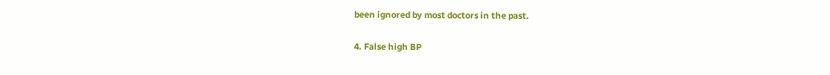been ignored by most doctors in the past.

4. False high BP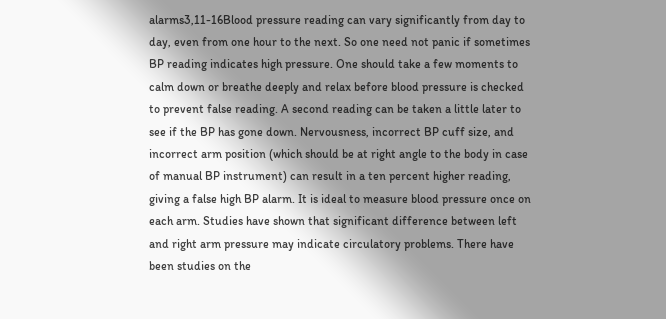alarms3,11-16Blood pressure reading can vary significantly from day to day, even from one hour to the next. So one need not panic if sometimes BP reading indicates high pressure. One should take a few moments to calm down or breathe deeply and relax before blood pressure is checked to prevent false reading. A second reading can be taken a little later to see if the BP has gone down. Nervousness, incorrect BP cuff size, and incorrect arm position (which should be at right angle to the body in case of manual BP instrument) can result in a ten percent higher reading, giving a false high BP alarm. It is ideal to measure blood pressure once on each arm. Studies have shown that significant difference between left and right arm pressure may indicate circulatory problems. There have been studies on the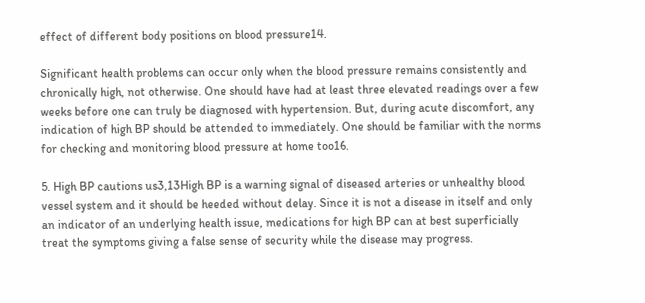effect of different body positions on blood pressure14.

Significant health problems can occur only when the blood pressure remains consistently and chronically high, not otherwise. One should have had at least three elevated readings over a few weeks before one can truly be diagnosed with hypertension. But, during acute discomfort, any indication of high BP should be attended to immediately. One should be familiar with the norms for checking and monitoring blood pressure at home too16.

5. High BP cautions us3,13High BP is a warning signal of diseased arteries or unhealthy blood vessel system and it should be heeded without delay. Since it is not a disease in itself and only an indicator of an underlying health issue, medications for high BP can at best superficially treat the symptoms giving a false sense of security while the disease may progress.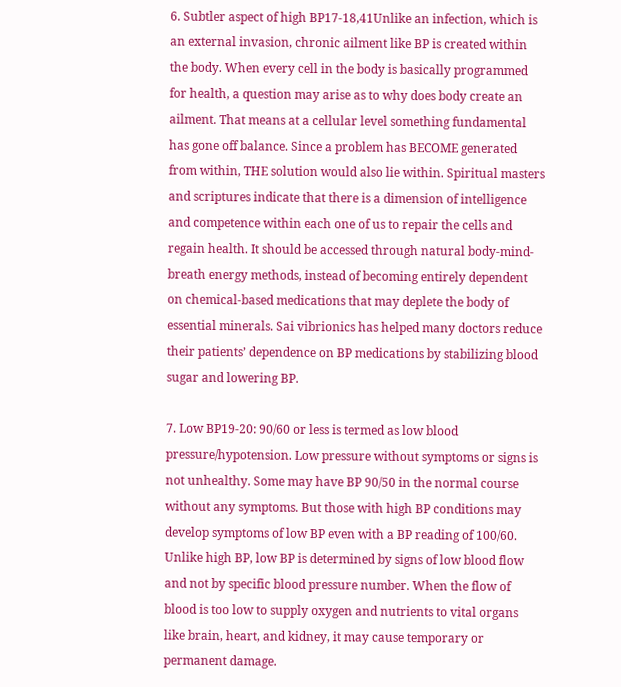6. Subtler aspect of high BP17-18,41Unlike an infection, which is an external invasion, chronic ailment like BP is created within the body. When every cell in the body is basically programmed for health, a question may arise as to why does body create an ailment. That means at a cellular level something fundamental has gone off balance. Since a problem has BECOME generated from within, THE solution would also lie within. Spiritual masters and scriptures indicate that there is a dimension of intelligence and competence within each one of us to repair the cells and regain health. It should be accessed through natural body-mind-breath energy methods, instead of becoming entirely dependent on chemical-based medications that may deplete the body of essential minerals. Sai vibrionics has helped many doctors reduce their patients’ dependence on BP medications by stabilizing blood sugar and lowering BP.

7. Low BP19-20: 90/60 or less is termed as low blood pressure/hypotension. Low pressure without symptoms or signs is not unhealthy. Some may have BP 90/50 in the normal course without any symptoms. But those with high BP conditions may develop symptoms of low BP even with a BP reading of 100/60. Unlike high BP, low BP is determined by signs of low blood flow and not by specific blood pressure number. When the flow of blood is too low to supply oxygen and nutrients to vital organs like brain, heart, and kidney, it may cause temporary or permanent damage.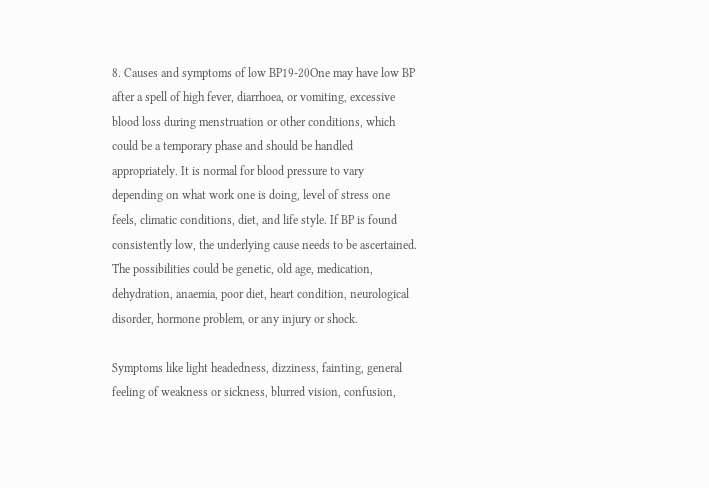8. Causes and symptoms of low BP19-20One may have low BP after a spell of high fever, diarrhoea, or vomiting, excessive blood loss during menstruation or other conditions, which could be a temporary phase and should be handled appropriately. It is normal for blood pressure to vary depending on what work one is doing, level of stress one feels, climatic conditions, diet, and life style. If BP is found consistently low, the underlying cause needs to be ascertained. The possibilities could be genetic, old age, medication, dehydration, anaemia, poor diet, heart condition, neurological disorder, hormone problem, or any injury or shock.

Symptoms like light headedness, dizziness, fainting, general feeling of weakness or sickness, blurred vision, confusion,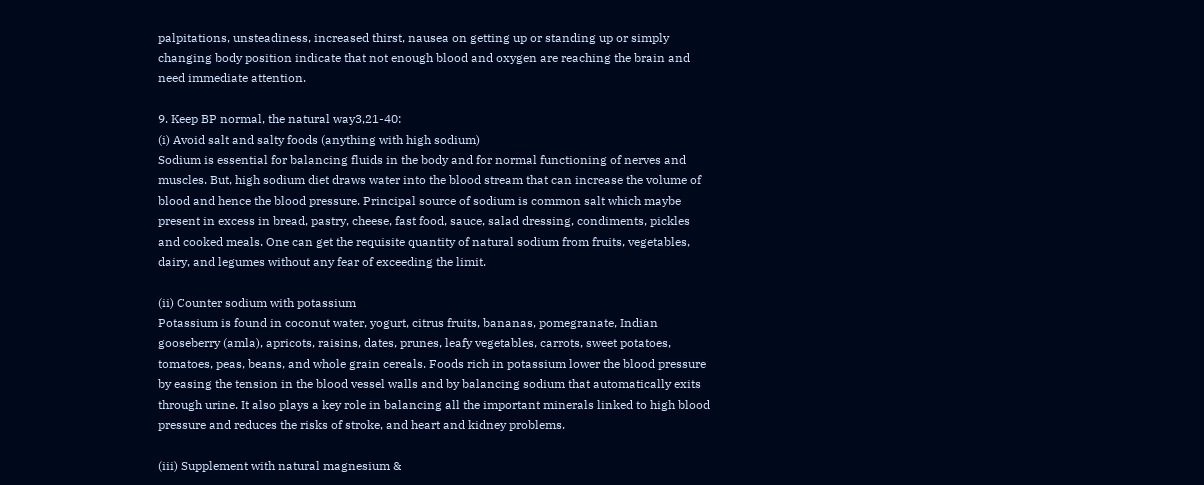palpitations, unsteadiness, increased thirst, nausea on getting up or standing up or simply changing body position indicate that not enough blood and oxygen are reaching the brain and need immediate attention.

9. Keep BP normal, the natural way3,21-40:
(i) Avoid salt and salty foods (anything with high sodium)
Sodium is essential for balancing fluids in the body and for normal functioning of nerves and muscles. But, high sodium diet draws water into the blood stream that can increase the volume of blood and hence the blood pressure. Principal source of sodium is common salt which maybe present in excess in bread, pastry, cheese, fast food, sauce, salad dressing, condiments, pickles and cooked meals. One can get the requisite quantity of natural sodium from fruits, vegetables, dairy, and legumes without any fear of exceeding the limit.

(ii) Counter sodium with potassium
Potassium is found in coconut water, yogurt, citrus fruits, bananas, pomegranate, Indian gooseberry (amla), apricots, raisins, dates, prunes, leafy vegetables, carrots, sweet potatoes, tomatoes, peas, beans, and whole grain cereals. Foods rich in potassium lower the blood pressure by easing the tension in the blood vessel walls and by balancing sodium that automatically exits through urine. It also plays a key role in balancing all the important minerals linked to high blood pressure and reduces the risks of stroke, and heart and kidney problems.

(iii) Supplement with natural magnesium &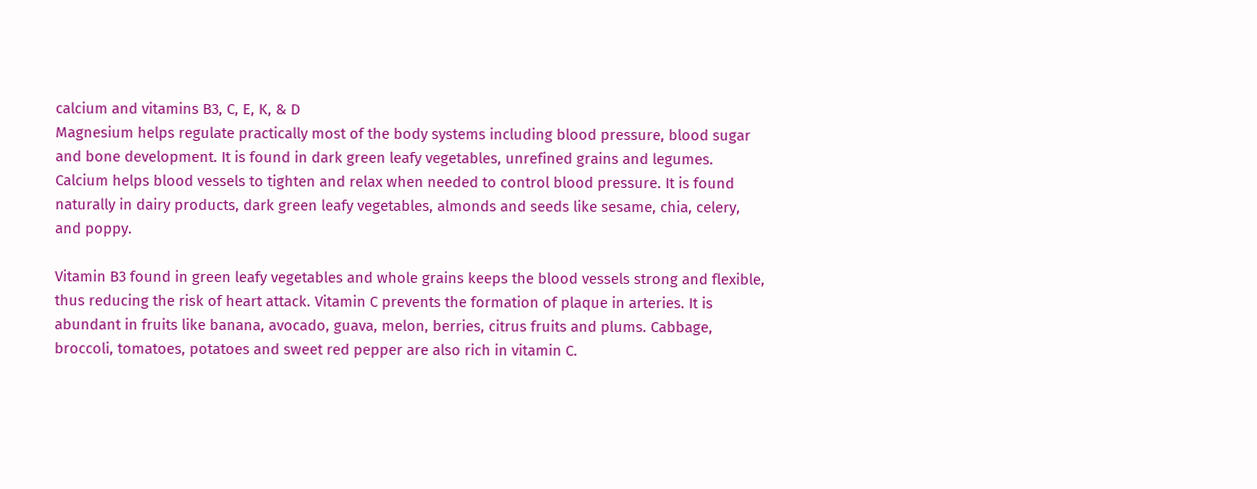calcium and vitamins B3, C, E, K, & D
Magnesium helps regulate practically most of the body systems including blood pressure, blood sugar and bone development. It is found in dark green leafy vegetables, unrefined grains and legumes. Calcium helps blood vessels to tighten and relax when needed to control blood pressure. It is found naturally in dairy products, dark green leafy vegetables, almonds and seeds like sesame, chia, celery, and poppy.

Vitamin B3 found in green leafy vegetables and whole grains keeps the blood vessels strong and flexible, thus reducing the risk of heart attack. Vitamin C prevents the formation of plaque in arteries. It is abundant in fruits like banana, avocado, guava, melon, berries, citrus fruits and plums. Cabbage, broccoli, tomatoes, potatoes and sweet red pepper are also rich in vitamin C.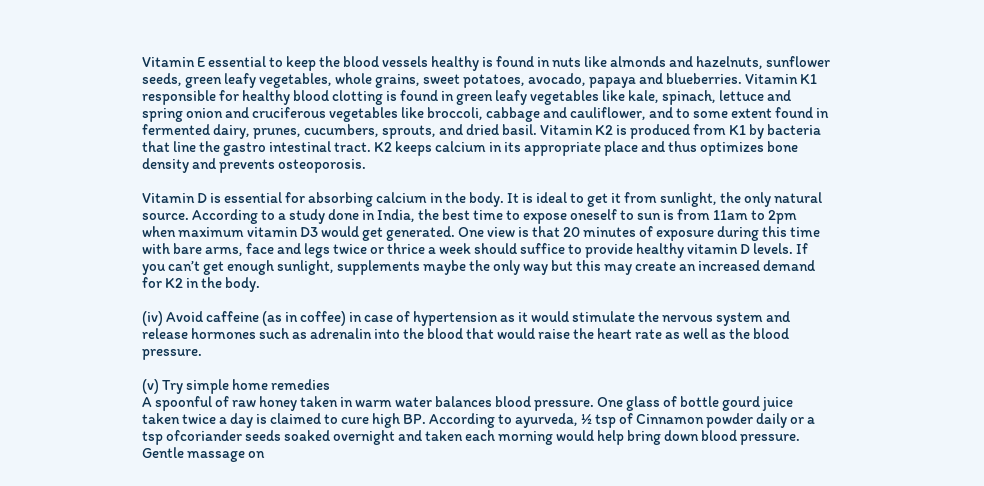Vitamin E essential to keep the blood vessels healthy is found in nuts like almonds and hazelnuts, sunflower seeds, green leafy vegetables, whole grains, sweet potatoes, avocado, papaya and blueberries. Vitamin K1 responsible for healthy blood clotting is found in green leafy vegetables like kale, spinach, lettuce and spring onion and cruciferous vegetables like broccoli, cabbage and cauliflower, and to some extent found in fermented dairy, prunes, cucumbers, sprouts, and dried basil. Vitamin K2 is produced from K1 by bacteria that line the gastro intestinal tract. K2 keeps calcium in its appropriate place and thus optimizes bone density and prevents osteoporosis.

Vitamin D is essential for absorbing calcium in the body. It is ideal to get it from sunlight, the only natural source. According to a study done in India, the best time to expose oneself to sun is from 11am to 2pm when maximum vitamin D3 would get generated. One view is that 20 minutes of exposure during this time with bare arms, face and legs twice or thrice a week should suffice to provide healthy vitamin D levels. If you can’t get enough sunlight, supplements maybe the only way but this may create an increased demand for K2 in the body.

(iv) Avoid caffeine (as in coffee) in case of hypertension as it would stimulate the nervous system and release hormones such as adrenalin into the blood that would raise the heart rate as well as the blood pressure.

(v) Try simple home remedies
A spoonful of raw honey taken in warm water balances blood pressure. One glass of bottle gourd juice taken twice a day is claimed to cure high BP. According to ayurveda, ½ tsp of Cinnamon powder daily or a tsp ofcoriander seeds soaked overnight and taken each morning would help bring down blood pressure. Gentle massage on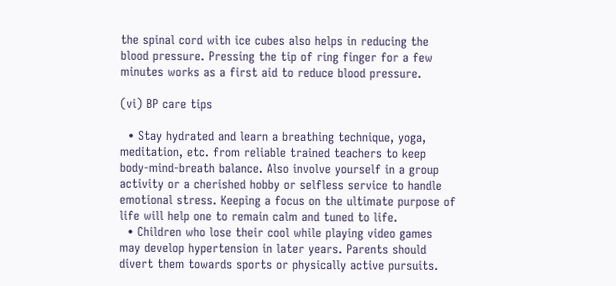the spinal cord with ice cubes also helps in reducing the blood pressure. Pressing the tip of ring finger for a few minutes works as a first aid to reduce blood pressure.

(vi) BP care tips

  • Stay hydrated and learn a breathing technique, yoga, meditation, etc. from reliable trained teachers to keep body-mind-breath balance. Also involve yourself in a group activity or a cherished hobby or selfless service to handle emotional stress. Keeping a focus on the ultimate purpose of life will help one to remain calm and tuned to life.
  • Children who lose their cool while playing video games may develop hypertension in later years. Parents should divert them towards sports or physically active pursuits.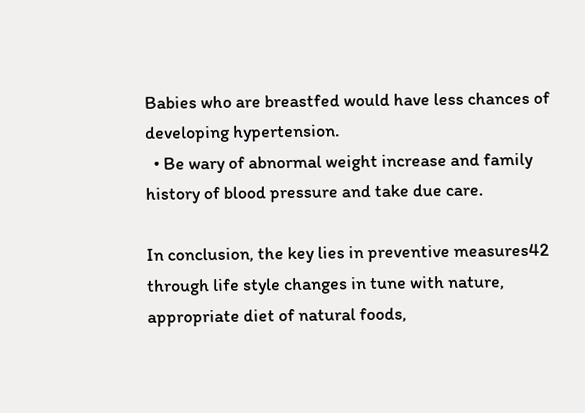Babies who are breastfed would have less chances of developing hypertension.
  • Be wary of abnormal weight increase and family history of blood pressure and take due care.

In conclusion, the key lies in preventive measures42 through life style changes in tune with nature, appropriate diet of natural foods,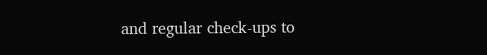and regular check-ups to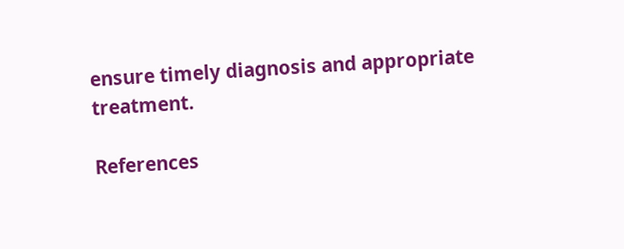ensure timely diagnosis and appropriate treatment.

References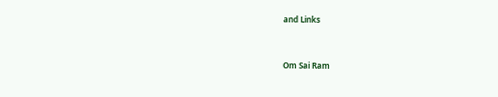and Links


Om Sai Ram